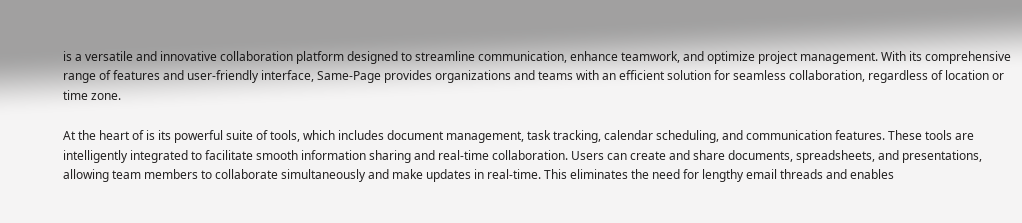is a versatile and innovative collaboration platform designed to streamline communication, enhance teamwork, and optimize project management. With its comprehensive range of features and user-friendly interface, Same-Page provides organizations and teams with an efficient solution for seamless collaboration, regardless of location or time zone.

At the heart of is its powerful suite of tools, which includes document management, task tracking, calendar scheduling, and communication features. These tools are intelligently integrated to facilitate smooth information sharing and real-time collaboration. Users can create and share documents, spreadsheets, and presentations, allowing team members to collaborate simultaneously and make updates in real-time. This eliminates the need for lengthy email threads and enables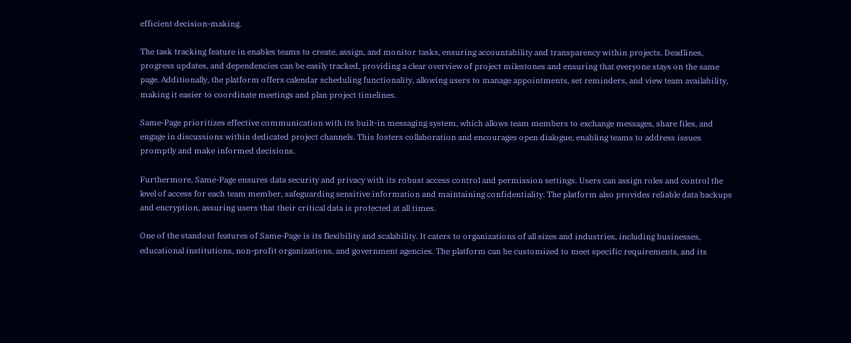efficient decision-making.

The task tracking feature in enables teams to create, assign, and monitor tasks, ensuring accountability and transparency within projects. Deadlines, progress updates, and dependencies can be easily tracked, providing a clear overview of project milestones and ensuring that everyone stays on the same page. Additionally, the platform offers calendar scheduling functionality, allowing users to manage appointments, set reminders, and view team availability, making it easier to coordinate meetings and plan project timelines.

Same-Page prioritizes effective communication with its built-in messaging system, which allows team members to exchange messages, share files, and engage in discussions within dedicated project channels. This fosters collaboration and encourages open dialogue, enabling teams to address issues promptly and make informed decisions.

Furthermore, Same-Page ensures data security and privacy with its robust access control and permission settings. Users can assign roles and control the level of access for each team member, safeguarding sensitive information and maintaining confidentiality. The platform also provides reliable data backups and encryption, assuring users that their critical data is protected at all times.

One of the standout features of Same-Page is its flexibility and scalability. It caters to organizations of all sizes and industries, including businesses, educational institutions, non-profit organizations, and government agencies. The platform can be customized to meet specific requirements, and its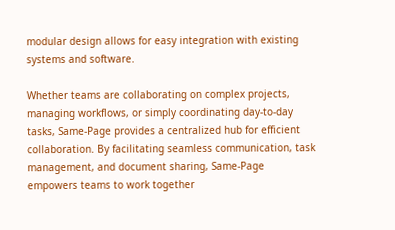modular design allows for easy integration with existing systems and software.

Whether teams are collaborating on complex projects, managing workflows, or simply coordinating day-to-day tasks, Same-Page provides a centralized hub for efficient collaboration. By facilitating seamless communication, task management, and document sharing, Same-Page empowers teams to work together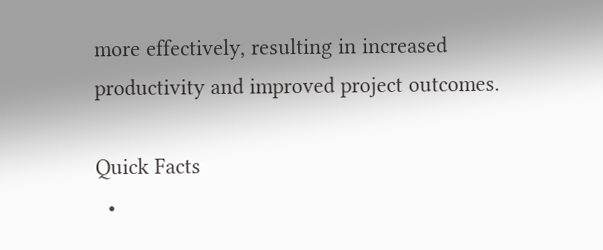more effectively, resulting in increased productivity and improved project outcomes.

Quick Facts
  •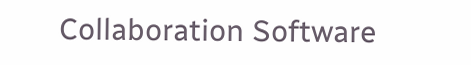Collaboration Software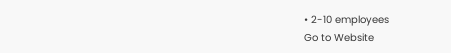• 2-10 employees
Go to Website